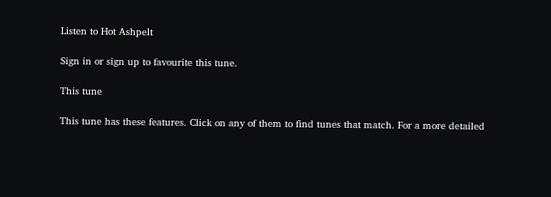Listen to Hot Ashpelt

Sign in or sign up to favourite this tune.

This tune

This tune has these features. Click on any of them to find tunes that match. For a more detailed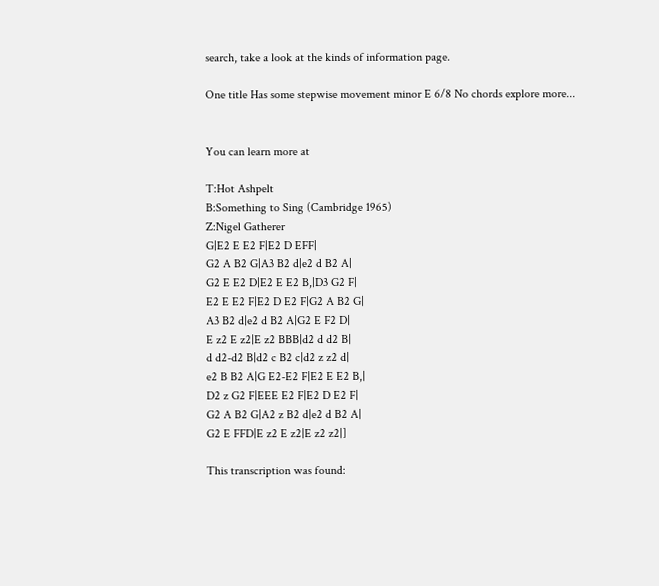search, take a look at the kinds of information page.

One title Has some stepwise movement minor E 6/8 No chords explore more...


You can learn more at

T:Hot Ashpelt
B:Something to Sing (Cambridge 1965)
Z:Nigel Gatherer
G|E2 E E2 F|E2 D EFF|
G2 A B2 G|A3 B2 d|e2 d B2 A|
G2 E E2 D|E2 E E2 B,|D3 G2 F|
E2 E E2 F|E2 D E2 F|G2 A B2 G|
A3 B2 d|e2 d B2 A|G2 E F2 D|
E z2 E z2|E z2 BBB|d2 d d2 B|
d d2-d2 B|d2 c B2 c|d2 z z2 d|
e2 B B2 A|G E2-E2 F|E2 E E2 B,|
D2 z G2 F|EEE E2 F|E2 D E2 F|
G2 A B2 G|A2 z B2 d|e2 d B2 A|
G2 E FFD|E z2 E z2|E z2 z2|]

This transcription was found: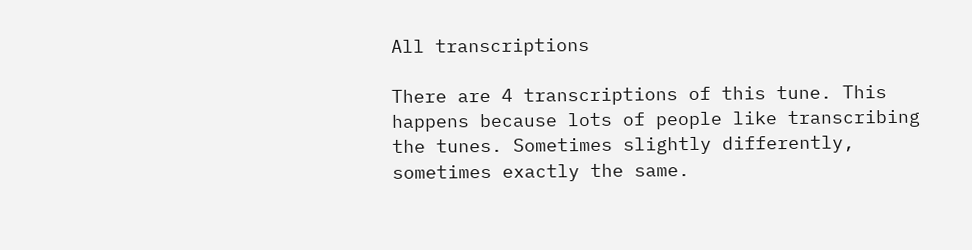All transcriptions

There are 4 transcriptions of this tune. This happens because lots of people like transcribing the tunes. Sometimes slightly differently, sometimes exactly the same.